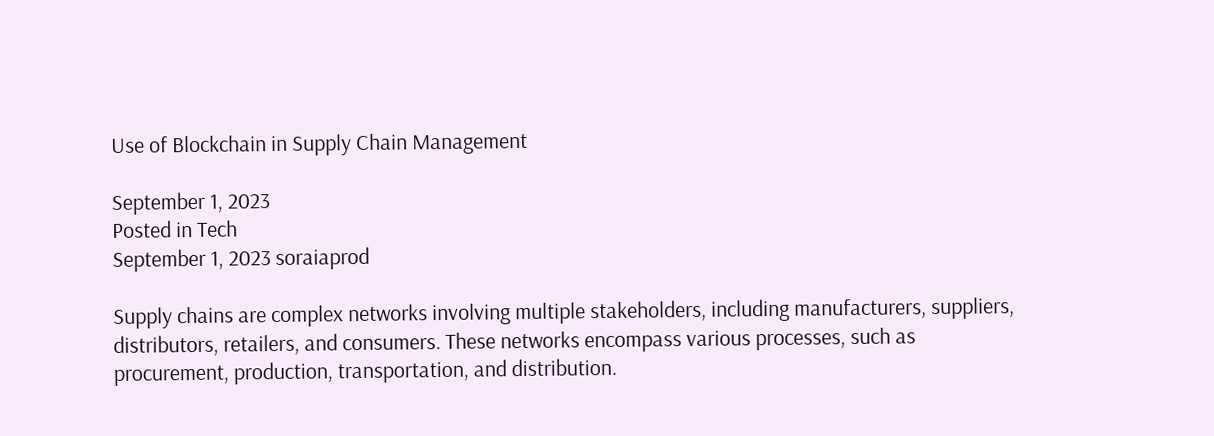Use of Blockchain in Supply Chain Management

September 1, 2023
Posted in Tech
September 1, 2023 soraiaprod

Supply chains are complex networks involving multiple stakeholders, including manufacturers, suppliers, distributors, retailers, and consumers. These networks encompass various processes, such as procurement, production, transportation, and distribution.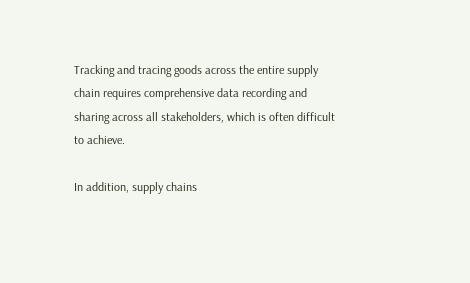Tracking and tracing goods across the entire supply chain requires comprehensive data recording and sharing across all stakeholders, which is often difficult to achieve.

In addition, supply chains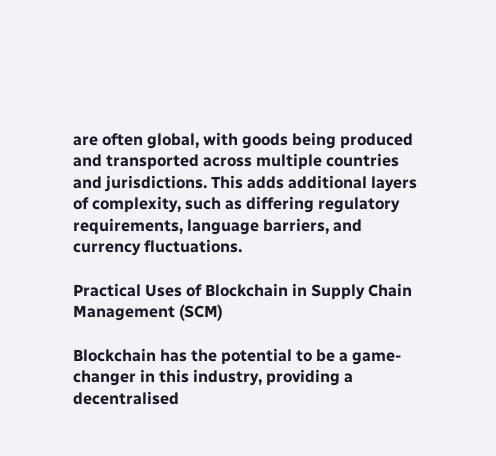are often global, with goods being produced and transported across multiple countries and jurisdictions. This adds additional layers of complexity, such as differing regulatory requirements, language barriers, and currency fluctuations.

Practical Uses of Blockchain in Supply Chain Management (SCM)

Blockchain has the potential to be a game-changer in this industry, providing a decentralised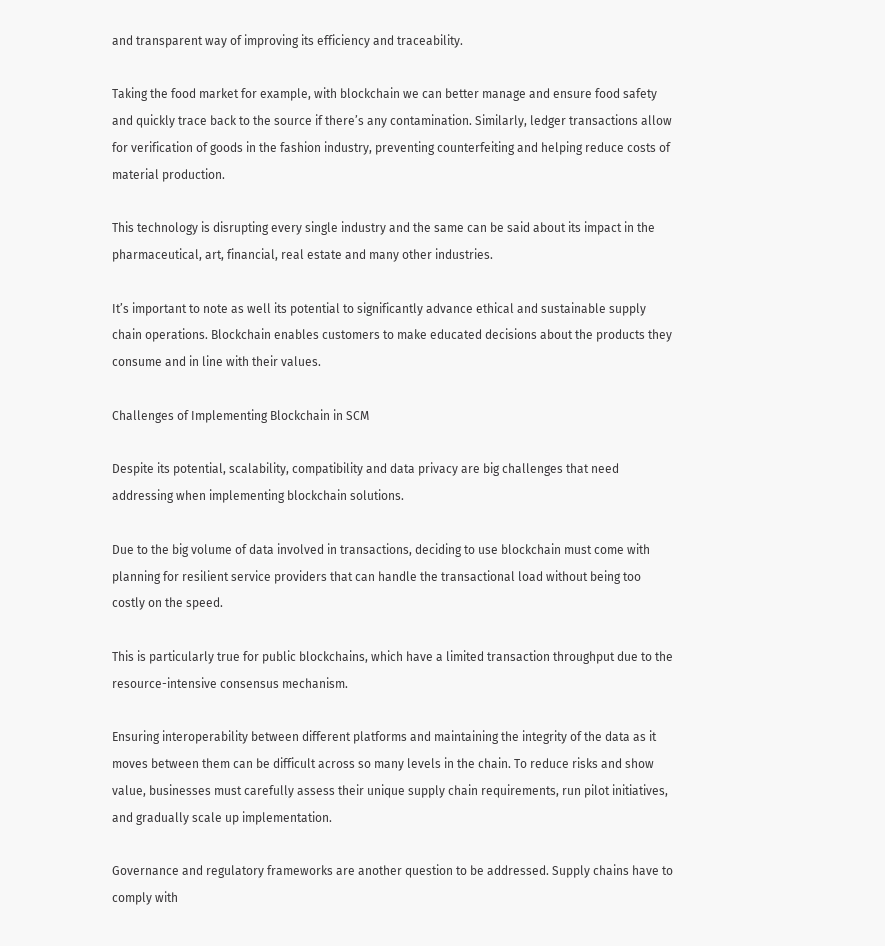and transparent way of improving its efficiency and traceability.

Taking the food market for example, with blockchain we can better manage and ensure food safety and quickly trace back to the source if there’s any contamination. Similarly, ledger transactions allow for verification of goods in the fashion industry, preventing counterfeiting and helping reduce costs of material production.

This technology is disrupting every single industry and the same can be said about its impact in the pharmaceutical, art, financial, real estate and many other industries.

It’s important to note as well its potential to significantly advance ethical and sustainable supply chain operations. Blockchain enables customers to make educated decisions about the products they consume and in line with their values.

Challenges of Implementing Blockchain in SCM

Despite its potential, scalability, compatibility and data privacy are big challenges that need addressing when implementing blockchain solutions.

Due to the big volume of data involved in transactions, deciding to use blockchain must come with planning for resilient service providers that can handle the transactional load without being too costly on the speed.

This is particularly true for public blockchains, which have a limited transaction throughput due to the resource-intensive consensus mechanism.

Ensuring interoperability between different platforms and maintaining the integrity of the data as it moves between them can be difficult across so many levels in the chain. To reduce risks and show value, businesses must carefully assess their unique supply chain requirements, run pilot initiatives, and gradually scale up implementation.

Governance and regulatory frameworks are another question to be addressed. Supply chains have to comply with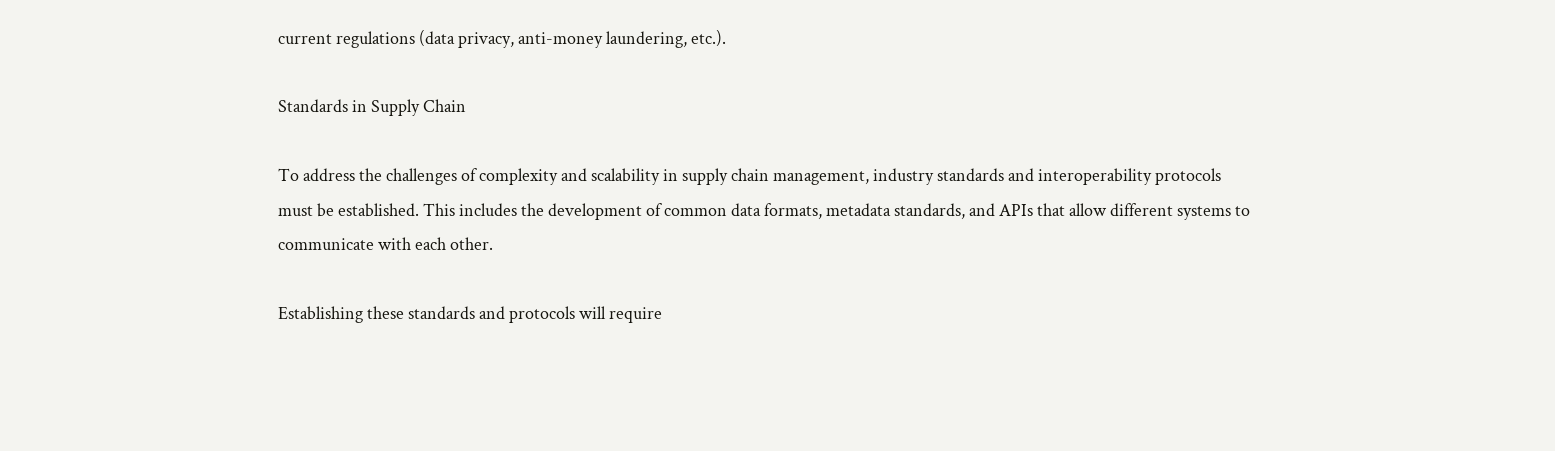current regulations (data privacy, anti-money laundering, etc.).

Standards in Supply Chain

To address the challenges of complexity and scalability in supply chain management, industry standards and interoperability protocols must be established. This includes the development of common data formats, metadata standards, and APIs that allow different systems to communicate with each other.

Establishing these standards and protocols will require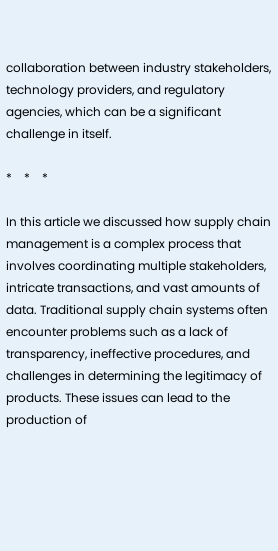collaboration between industry stakeholders, technology providers, and regulatory agencies, which can be a significant challenge in itself.

*    *    *

In this article we discussed how supply chain management is a complex process that involves coordinating multiple stakeholders, intricate transactions, and vast amounts of data. Traditional supply chain systems often encounter problems such as a lack of transparency, ineffective procedures, and challenges in determining the legitimacy of products. These issues can lead to the production of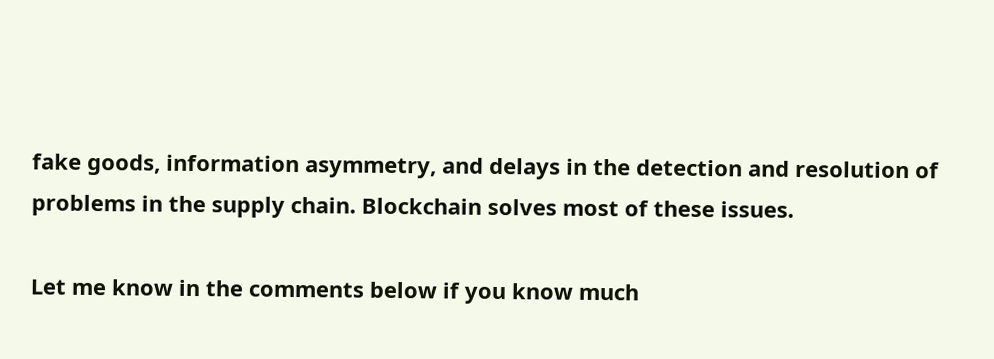fake goods, information asymmetry, and delays in the detection and resolution of problems in the supply chain. Blockchain solves most of these issues.

Let me know in the comments below if you know much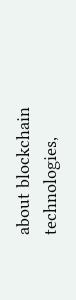about blockchain technologies,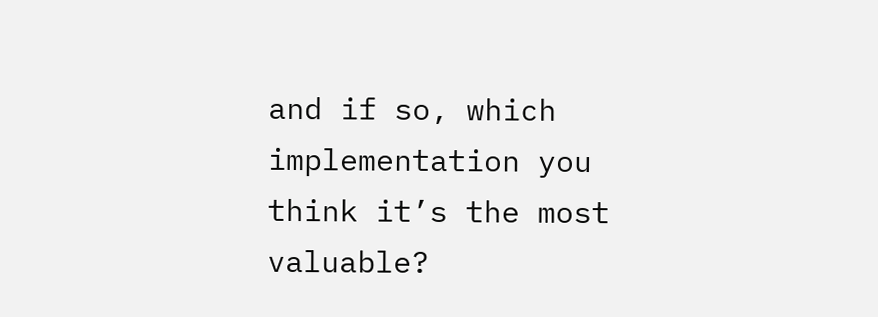and if so, which implementation you think it’s the most valuable?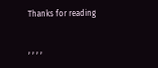Thanks for reading

, , , ,